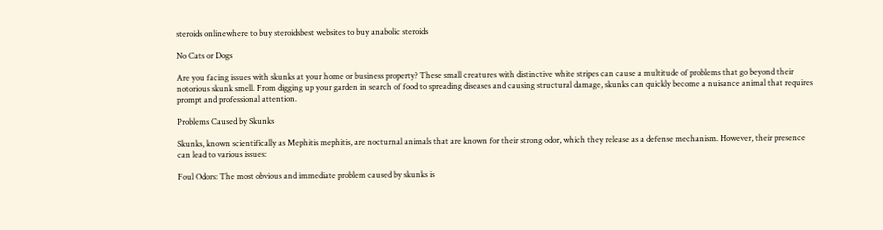steroids onlinewhere to buy steroidsbest websites to buy anabolic steroids

No Cats or Dogs

Are you facing issues with skunks at your home or business property? These small creatures with distinctive white stripes can cause a multitude of problems that go beyond their notorious skunk smell. From digging up your garden in search of food to spreading diseases and causing structural damage, skunks can quickly become a nuisance animal that requires prompt and professional attention.

Problems Caused by Skunks

Skunks, known scientifically as Mephitis mephitis, are nocturnal animals that are known for their strong odor, which they release as a defense mechanism. However, their presence can lead to various issues:

Foul Odors: The most obvious and immediate problem caused by skunks is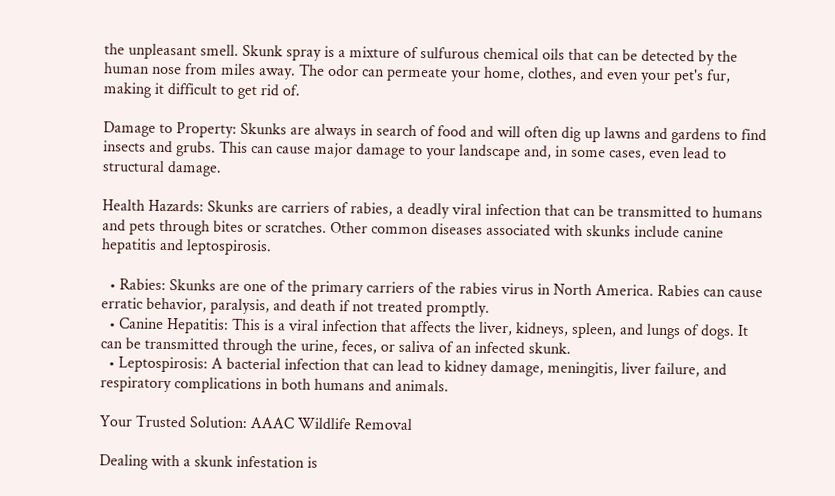the unpleasant smell. Skunk spray is a mixture of sulfurous chemical oils that can be detected by the human nose from miles away. The odor can permeate your home, clothes, and even your pet's fur, making it difficult to get rid of.

Damage to Property: Skunks are always in search of food and will often dig up lawns and gardens to find insects and grubs. This can cause major damage to your landscape and, in some cases, even lead to structural damage.

Health Hazards: Skunks are carriers of rabies, a deadly viral infection that can be transmitted to humans and pets through bites or scratches. Other common diseases associated with skunks include canine hepatitis and leptospirosis.

  • Rabies: Skunks are one of the primary carriers of the rabies virus in North America. Rabies can cause erratic behavior, paralysis, and death if not treated promptly.
  • Canine Hepatitis: This is a viral infection that affects the liver, kidneys, spleen, and lungs of dogs. It can be transmitted through the urine, feces, or saliva of an infected skunk.
  • Leptospirosis: A bacterial infection that can lead to kidney damage, meningitis, liver failure, and respiratory complications in both humans and animals.

Your Trusted Solution: AAAC Wildlife Removal

Dealing with a skunk infestation is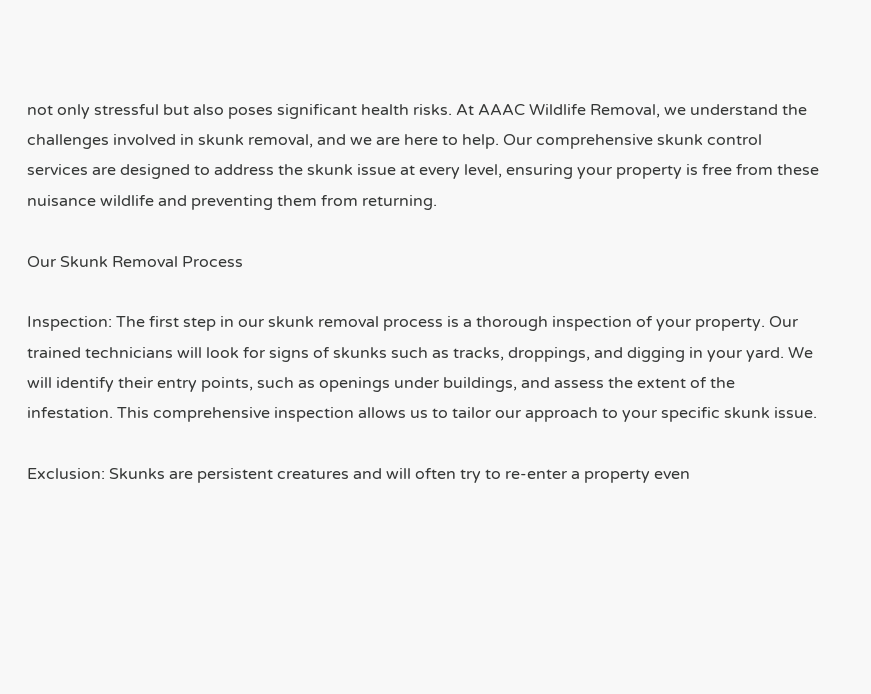not only stressful but also poses significant health risks. At AAAC Wildlife Removal, we understand the challenges involved in skunk removal, and we are here to help. Our comprehensive skunk control services are designed to address the skunk issue at every level, ensuring your property is free from these nuisance wildlife and preventing them from returning.

Our Skunk Removal Process

Inspection: The first step in our skunk removal process is a thorough inspection of your property. Our trained technicians will look for signs of skunks such as tracks, droppings, and digging in your yard. We will identify their entry points, such as openings under buildings, and assess the extent of the infestation. This comprehensive inspection allows us to tailor our approach to your specific skunk issue.

Exclusion: Skunks are persistent creatures and will often try to re-enter a property even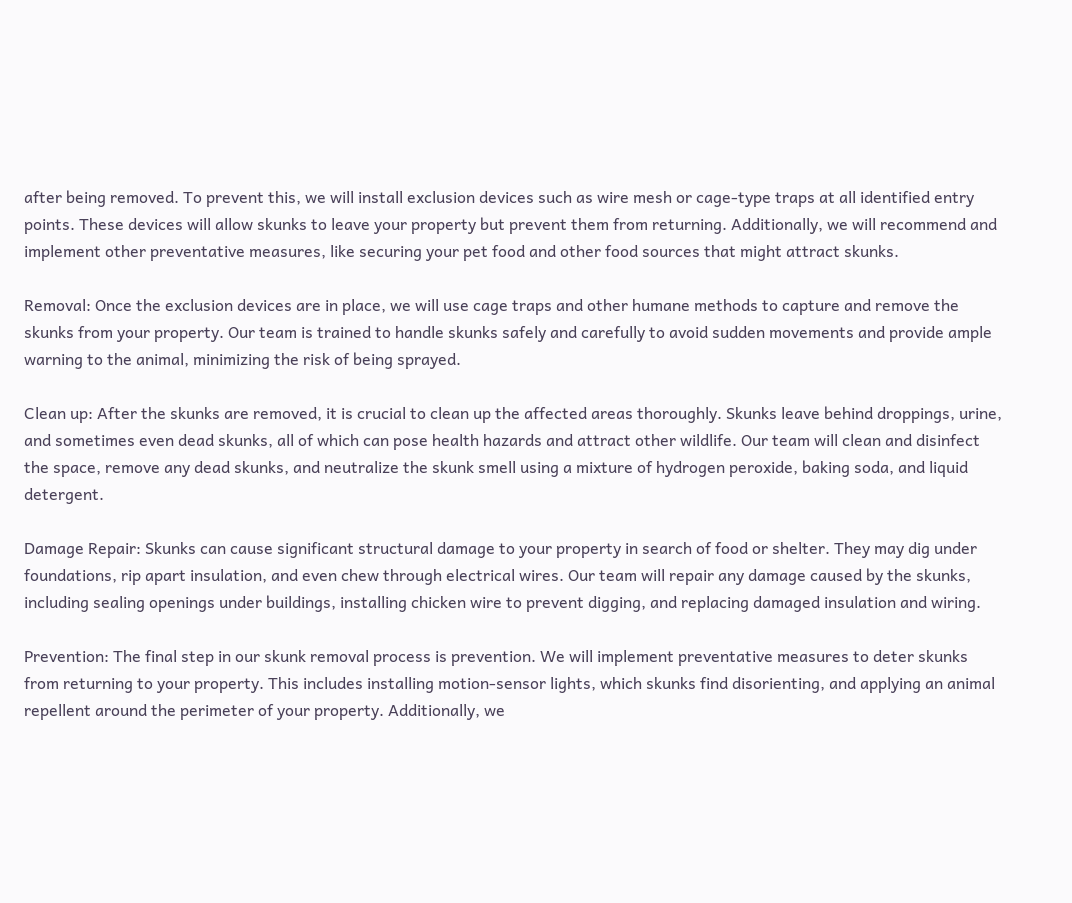after being removed. To prevent this, we will install exclusion devices such as wire mesh or cage-type traps at all identified entry points. These devices will allow skunks to leave your property but prevent them from returning. Additionally, we will recommend and implement other preventative measures, like securing your pet food and other food sources that might attract skunks.

Removal: Once the exclusion devices are in place, we will use cage traps and other humane methods to capture and remove the skunks from your property. Our team is trained to handle skunks safely and carefully to avoid sudden movements and provide ample warning to the animal, minimizing the risk of being sprayed.

Clean up: After the skunks are removed, it is crucial to clean up the affected areas thoroughly. Skunks leave behind droppings, urine, and sometimes even dead skunks, all of which can pose health hazards and attract other wildlife. Our team will clean and disinfect the space, remove any dead skunks, and neutralize the skunk smell using a mixture of hydrogen peroxide, baking soda, and liquid detergent.

Damage Repair: Skunks can cause significant structural damage to your property in search of food or shelter. They may dig under foundations, rip apart insulation, and even chew through electrical wires. Our team will repair any damage caused by the skunks, including sealing openings under buildings, installing chicken wire to prevent digging, and replacing damaged insulation and wiring.

Prevention: The final step in our skunk removal process is prevention. We will implement preventative measures to deter skunks from returning to your property. This includes installing motion-sensor lights, which skunks find disorienting, and applying an animal repellent around the perimeter of your property. Additionally, we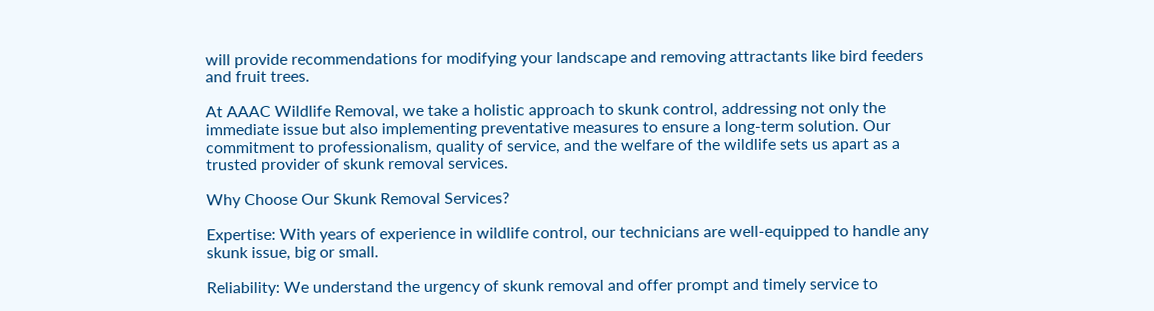will provide recommendations for modifying your landscape and removing attractants like bird feeders and fruit trees.

At AAAC Wildlife Removal, we take a holistic approach to skunk control, addressing not only the immediate issue but also implementing preventative measures to ensure a long-term solution. Our commitment to professionalism, quality of service, and the welfare of the wildlife sets us apart as a trusted provider of skunk removal services.

Why Choose Our Skunk Removal Services?

Expertise: With years of experience in wildlife control, our technicians are well-equipped to handle any skunk issue, big or small.

Reliability: We understand the urgency of skunk removal and offer prompt and timely service to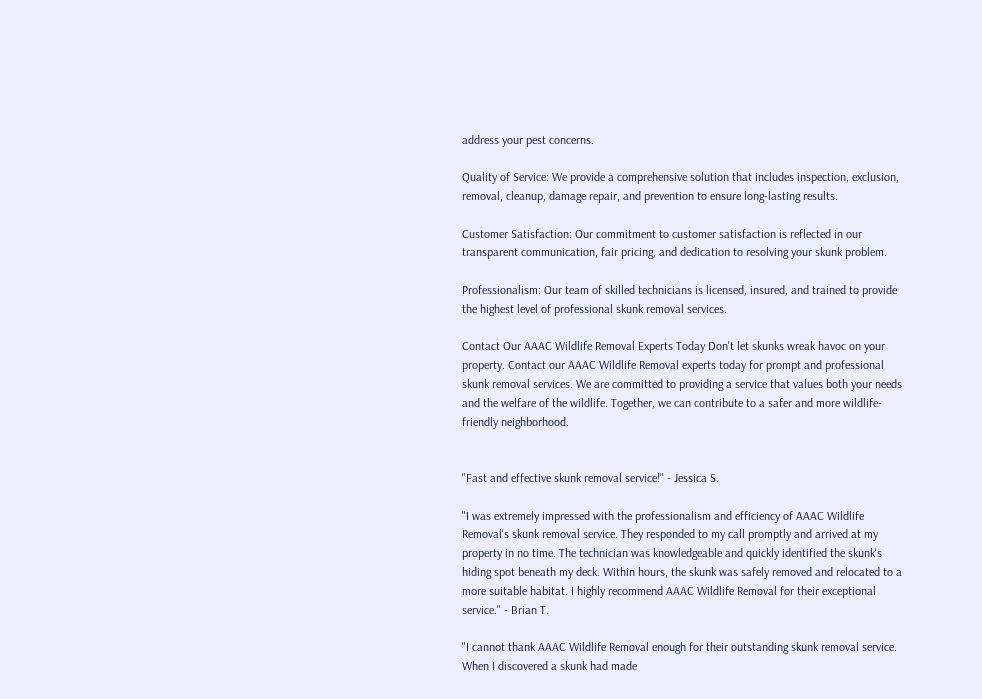address your pest concerns.

Quality of Service: We provide a comprehensive solution that includes inspection, exclusion, removal, cleanup, damage repair, and prevention to ensure long-lasting results.

Customer Satisfaction: Our commitment to customer satisfaction is reflected in our transparent communication, fair pricing, and dedication to resolving your skunk problem.

Professionalism: Our team of skilled technicians is licensed, insured, and trained to provide the highest level of professional skunk removal services.

Contact Our AAAC Wildlife Removal Experts Today Don't let skunks wreak havoc on your property. Contact our AAAC Wildlife Removal experts today for prompt and professional skunk removal services. We are committed to providing a service that values both your needs and the welfare of the wildlife. Together, we can contribute to a safer and more wildlife-friendly neighborhood.


"Fast and effective skunk removal service!" - Jessica S.

"I was extremely impressed with the professionalism and efficiency of AAAC Wildlife Removal's skunk removal service. They responded to my call promptly and arrived at my property in no time. The technician was knowledgeable and quickly identified the skunk's hiding spot beneath my deck. Within hours, the skunk was safely removed and relocated to a more suitable habitat. I highly recommend AAAC Wildlife Removal for their exceptional service." - Brian T.

"I cannot thank AAAC Wildlife Removal enough for their outstanding skunk removal service. When I discovered a skunk had made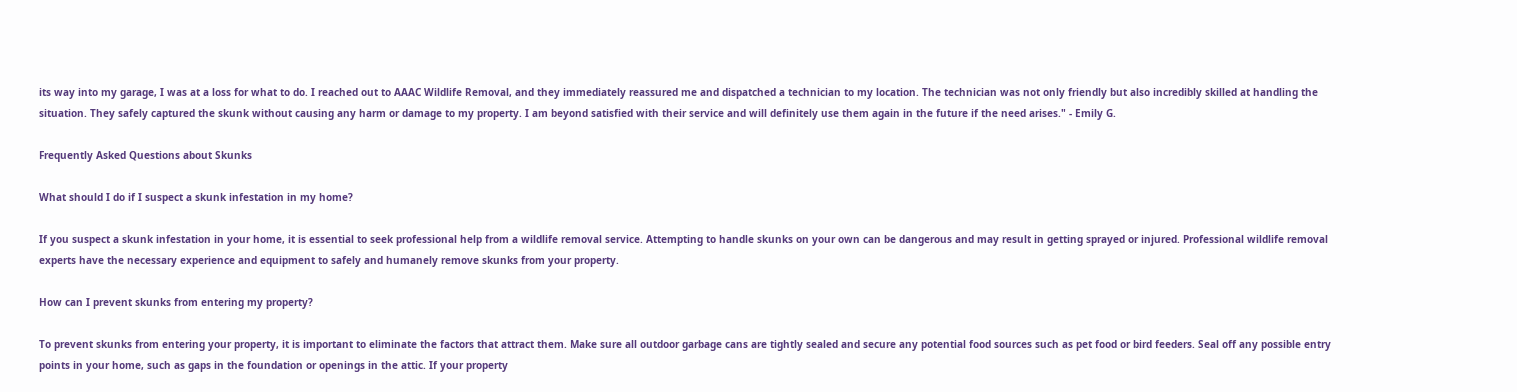its way into my garage, I was at a loss for what to do. I reached out to AAAC Wildlife Removal, and they immediately reassured me and dispatched a technician to my location. The technician was not only friendly but also incredibly skilled at handling the situation. They safely captured the skunk without causing any harm or damage to my property. I am beyond satisfied with their service and will definitely use them again in the future if the need arises." - Emily G.

Frequently Asked Questions about Skunks

What should I do if I suspect a skunk infestation in my home?

If you suspect a skunk infestation in your home, it is essential to seek professional help from a wildlife removal service. Attempting to handle skunks on your own can be dangerous and may result in getting sprayed or injured. Professional wildlife removal experts have the necessary experience and equipment to safely and humanely remove skunks from your property.

How can I prevent skunks from entering my property?

To prevent skunks from entering your property, it is important to eliminate the factors that attract them. Make sure all outdoor garbage cans are tightly sealed and secure any potential food sources such as pet food or bird feeders. Seal off any possible entry points in your home, such as gaps in the foundation or openings in the attic. If your property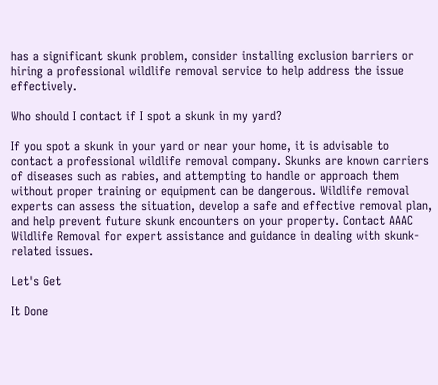has a significant skunk problem, consider installing exclusion barriers or hiring a professional wildlife removal service to help address the issue effectively.

Who should I contact if I spot a skunk in my yard?

If you spot a skunk in your yard or near your home, it is advisable to contact a professional wildlife removal company. Skunks are known carriers of diseases such as rabies, and attempting to handle or approach them without proper training or equipment can be dangerous. Wildlife removal experts can assess the situation, develop a safe and effective removal plan, and help prevent future skunk encounters on your property. Contact AAAC Wildlife Removal for expert assistance and guidance in dealing with skunk-related issues.

Let's Get

It Done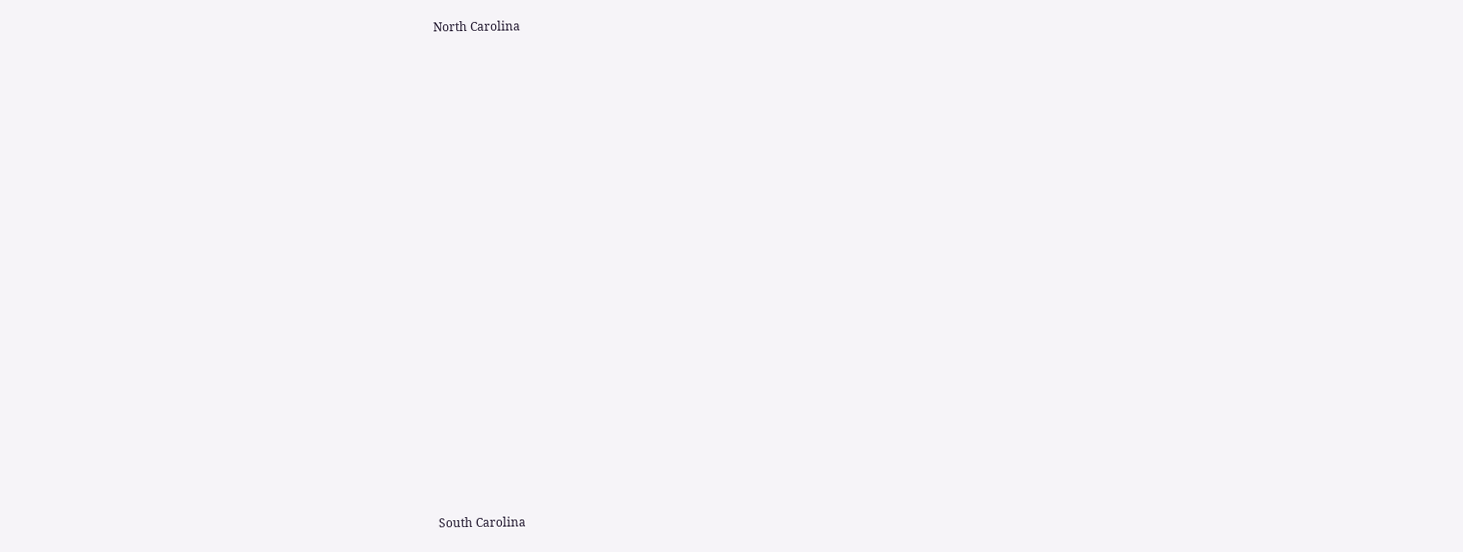North Carolina






















South Carolina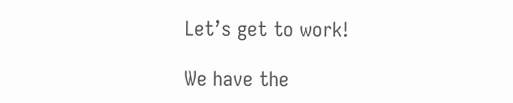Let’s get to work!

We have the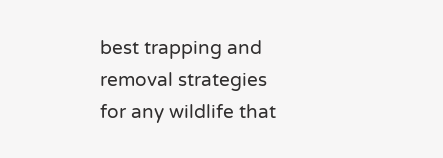best trapping and removal strategies for any wildlife that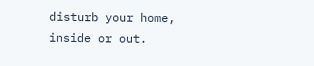disturb your home, inside or out.